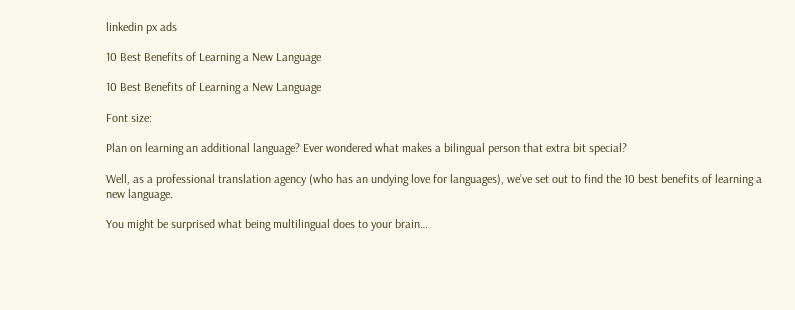linkedin px ads

10 Best Benefits of Learning a New Language

10 Best Benefits of Learning a New Language

Font size:

Plan on learning an additional language? Ever wondered what makes a bilingual person that extra bit special?

Well, as a professional translation agency (who has an undying love for languages), we’ve set out to find the 10 best benefits of learning a new language.

You might be surprised what being multilingual does to your brain…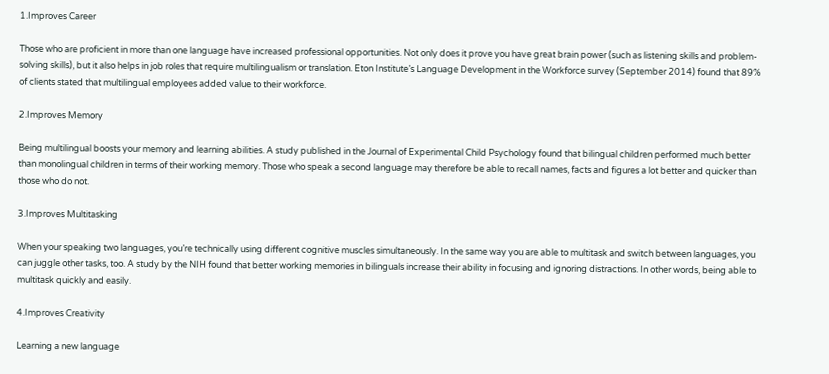1.Improves Career

Those who are proficient in more than one language have increased professional opportunities. Not only does it prove you have great brain power (such as listening skills and problem-solving skills), but it also helps in job roles that require multilingualism or translation. Eton Institute’s Language Development in the Workforce survey (September 2014) found that 89% of clients stated that multilingual employees added value to their workforce.

2.Improves Memory

Being multilingual boosts your memory and learning abilities. A study published in the Journal of Experimental Child Psychology found that bilingual children performed much better than monolingual children in terms of their working memory. Those who speak a second language may therefore be able to recall names, facts and figures a lot better and quicker than those who do not.

3.Improves Multitasking

When your speaking two languages, you’re technically using different cognitive muscles simultaneously. In the same way you are able to multitask and switch between languages, you can juggle other tasks, too. A study by the NIH found that better working memories in bilinguals increase their ability in focusing and ignoring distractions. In other words, being able to multitask quickly and easily.

4.Improves Creativity

Learning a new language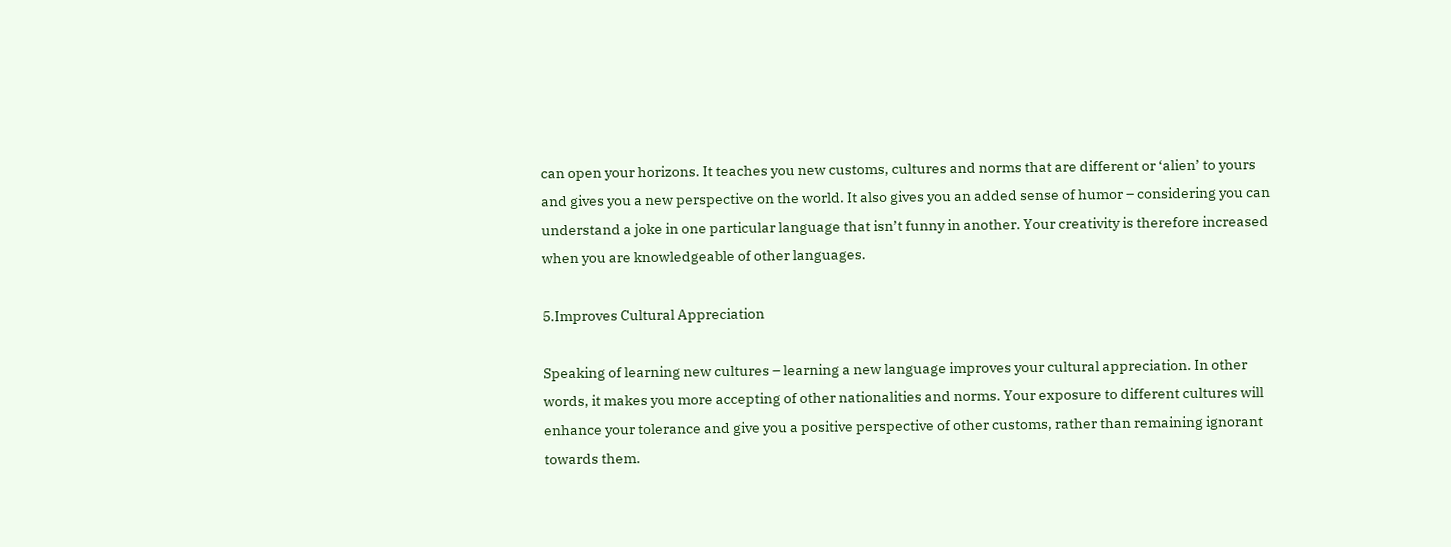can open your horizons. It teaches you new customs, cultures and norms that are different or ‘alien’ to yours and gives you a new perspective on the world. It also gives you an added sense of humor – considering you can understand a joke in one particular language that isn’t funny in another. Your creativity is therefore increased when you are knowledgeable of other languages.

5.Improves Cultural Appreciation

Speaking of learning new cultures – learning a new language improves your cultural appreciation. In other words, it makes you more accepting of other nationalities and norms. Your exposure to different cultures will enhance your tolerance and give you a positive perspective of other customs, rather than remaining ignorant towards them.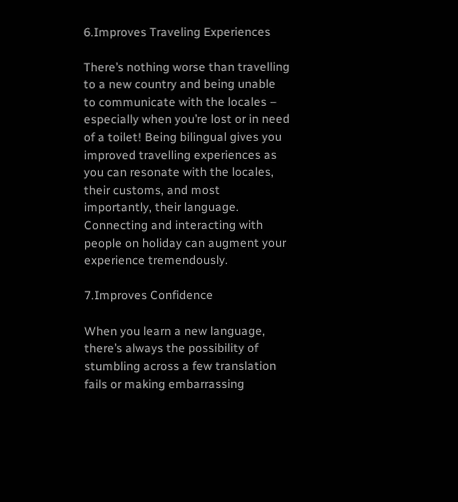6.Improves Traveling Experiences

There’s nothing worse than travelling to a new country and being unable to communicate with the locales – especially when you’re lost or in need of a toilet! Being bilingual gives you improved travelling experiences as you can resonate with the locales, their customs, and most importantly, their language. Connecting and interacting with people on holiday can augment your experience tremendously.

7.Improves Confidence

When you learn a new language, there’s always the possibility of stumbling across a few translation fails or making embarrassing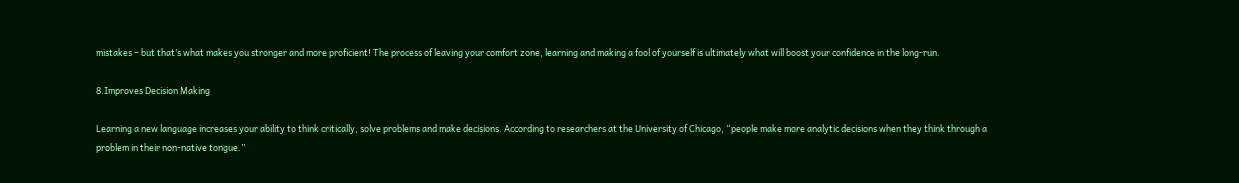mistakes – but that’s what makes you stronger and more proficient! The process of leaving your comfort zone, learning and making a fool of yourself is ultimately what will boost your confidence in the long-run.

8.Improves Decision Making

Learning a new language increases your ability to think critically, solve problems and make decisions. According to researchers at the University of Chicago, “people make more analytic decisions when they think through a problem in their non-native tongue.”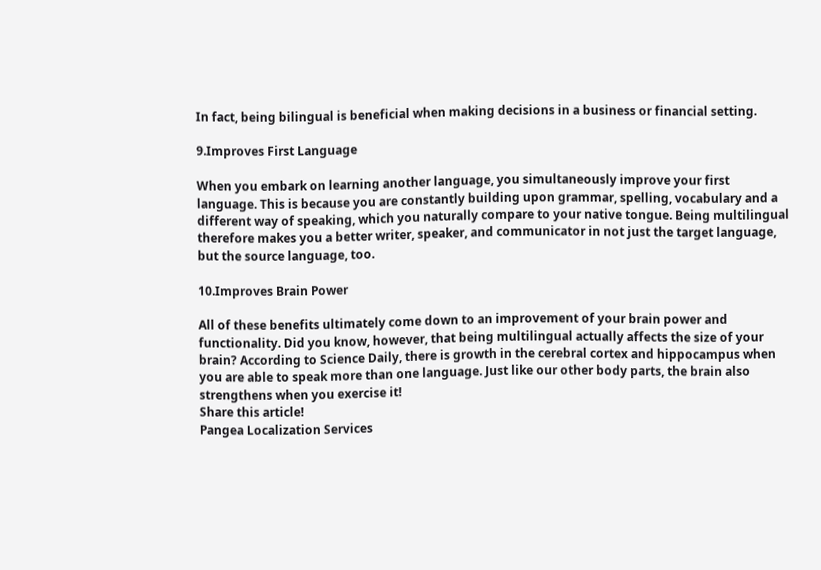In fact, being bilingual is beneficial when making decisions in a business or financial setting.

9.Improves First Language

When you embark on learning another language, you simultaneously improve your first language. This is because you are constantly building upon grammar, spelling, vocabulary and a different way of speaking, which you naturally compare to your native tongue. Being multilingual therefore makes you a better writer, speaker, and communicator in not just the target language, but the source language, too.

10.Improves Brain Power

All of these benefits ultimately come down to an improvement of your brain power and functionality. Did you know, however, that being multilingual actually affects the size of your brain? According to Science Daily, there is growth in the cerebral cortex and hippocampus when you are able to speak more than one language. Just like our other body parts, the brain also strengthens when you exercise it!
Share this article!
Pangea Localization Services